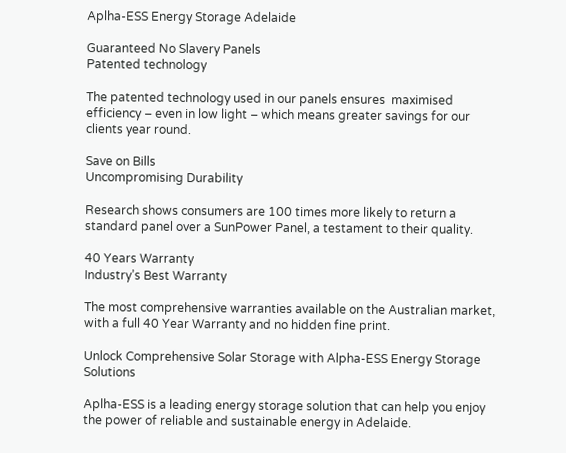Aplha-ESS Energy Storage Adelaide

Guaranteed No Slavery Panels
Patented technology

The patented technology used in our panels ensures  maximised efficiency – even in low light – which means greater savings for our clients year round.

Save on Bills
Uncompromising Durability

Research shows consumers are 100 times more likely to return a standard panel over a SunPower Panel, a testament to their quality.

40 Years Warranty
Industry’s Best Warranty

The most comprehensive warranties available on the Australian market, with a full 40 Year Warranty and no hidden fine print.

Unlock Comprehensive Solar Storage with Alpha-ESS Energy Storage Solutions

Aplha-ESS is a leading energy storage solution that can help you enjoy the power of reliable and sustainable energy in Adelaide.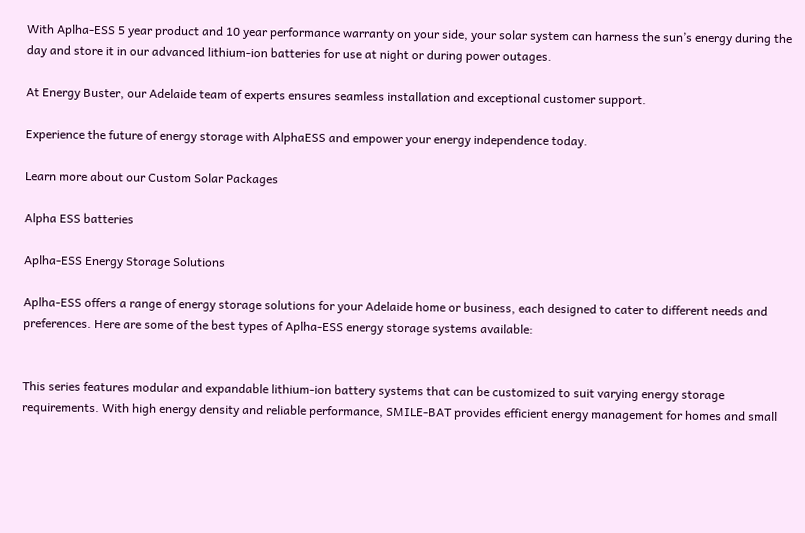With Aplha-ESS 5 year product and 10 year performance warranty on your side, your solar system can harness the sun’s energy during the day and store it in our advanced lithium-ion batteries for use at night or during power outages.

At Energy Buster, our Adelaide team of experts ensures seamless installation and exceptional customer support.

Experience the future of energy storage with AlphaESS and empower your energy independence today.

Learn more about our Custom Solar Packages

Alpha ESS batteries

Aplha-ESS Energy Storage Solutions

Aplha-ESS offers a range of energy storage solutions for your Adelaide home or business, each designed to cater to different needs and preferences. Here are some of the best types of Aplha-ESS energy storage systems available:


This series features modular and expandable lithium-ion battery systems that can be customized to suit varying energy storage requirements. With high energy density and reliable performance, SMILE-BAT provides efficient energy management for homes and small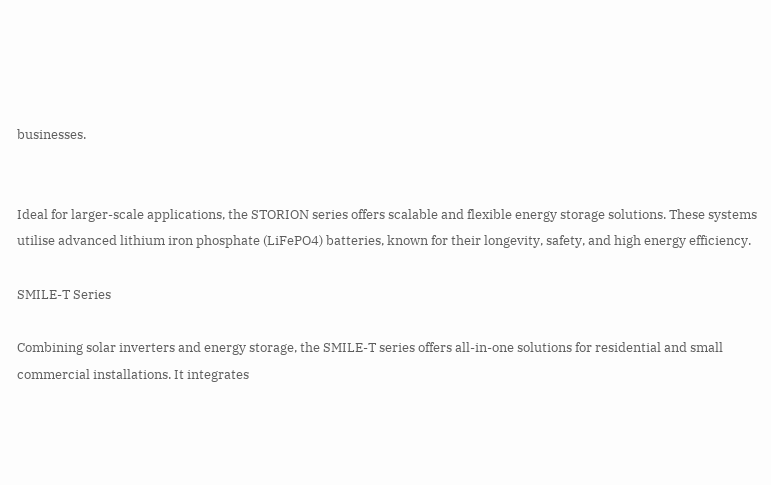businesses.


Ideal for larger-scale applications, the STORION series offers scalable and flexible energy storage solutions. These systems utilise advanced lithium iron phosphate (LiFePO4) batteries, known for their longevity, safety, and high energy efficiency.

SMILE-T Series

Combining solar inverters and energy storage, the SMILE-T series offers all-in-one solutions for residential and small commercial installations. It integrates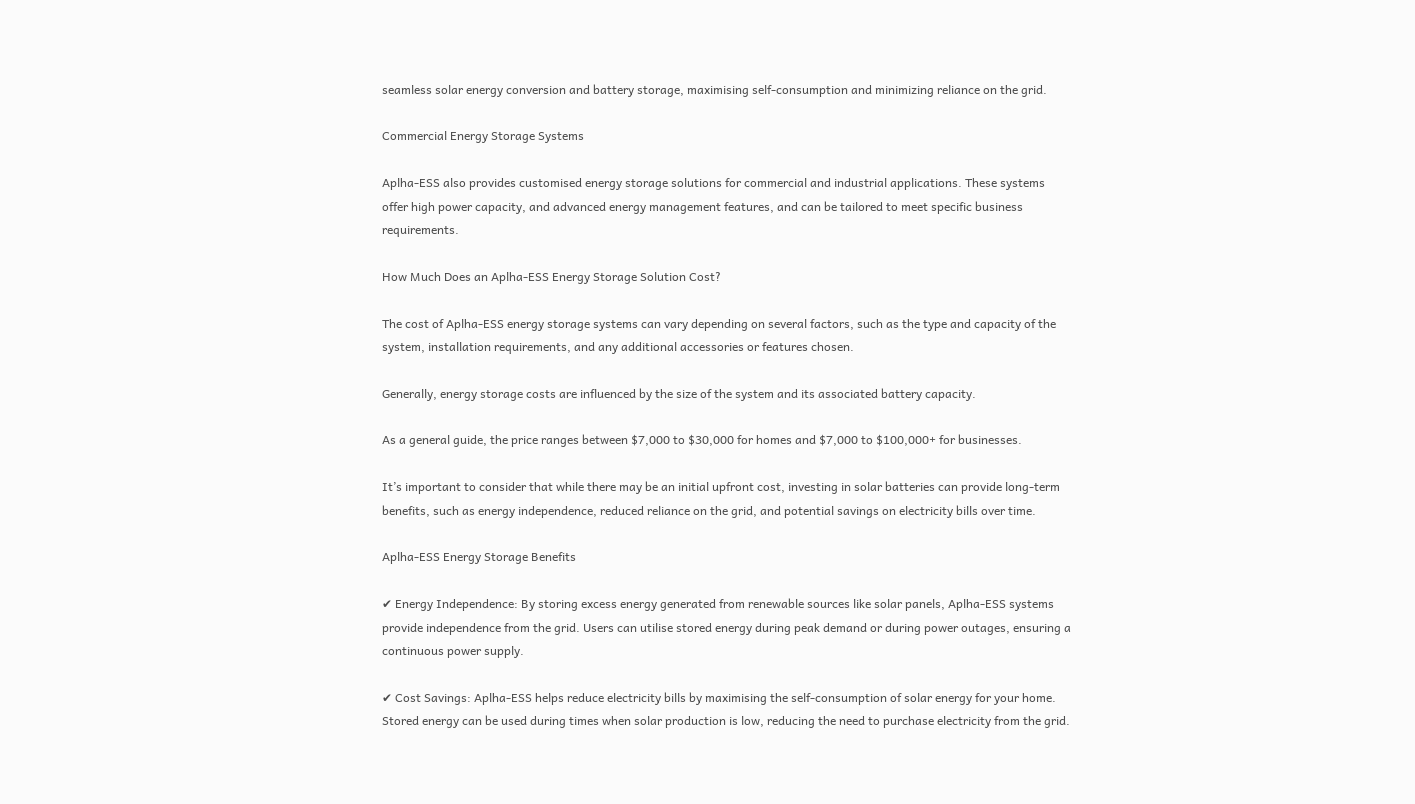seamless solar energy conversion and battery storage, maximising self-consumption and minimizing reliance on the grid.

Commercial Energy Storage Systems

Aplha-ESS also provides customised energy storage solutions for commercial and industrial applications. These systems offer high power capacity, and advanced energy management features, and can be tailored to meet specific business requirements.

How Much Does an Aplha-ESS Energy Storage Solution Cost?

The cost of Aplha-ESS energy storage systems can vary depending on several factors, such as the type and capacity of the system, installation requirements, and any additional accessories or features chosen.

Generally, energy storage costs are influenced by the size of the system and its associated battery capacity.

As a general guide, the price ranges between $7,000 to $30,000 for homes and $7,000 to $100,000+ for businesses.

It’s important to consider that while there may be an initial upfront cost, investing in solar batteries can provide long-term benefits, such as energy independence, reduced reliance on the grid, and potential savings on electricity bills over time.

Aplha-ESS Energy Storage Benefits

✔ Energy Independence: By storing excess energy generated from renewable sources like solar panels, Aplha-ESS systems provide independence from the grid. Users can utilise stored energy during peak demand or during power outages, ensuring a continuous power supply.

✔ Cost Savings: Aplha-ESS helps reduce electricity bills by maximising the self-consumption of solar energy for your home. Stored energy can be used during times when solar production is low, reducing the need to purchase electricity from the grid.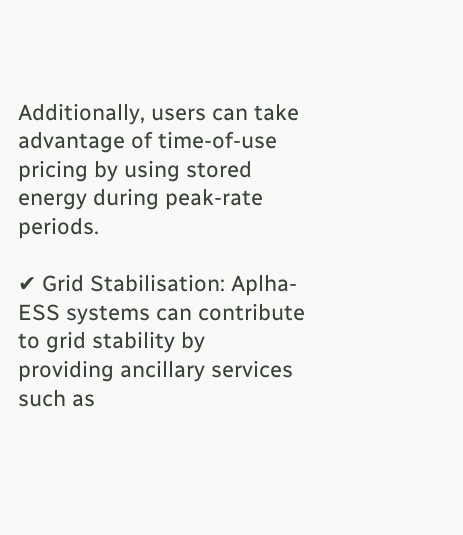Additionally, users can take advantage of time-of-use pricing by using stored energy during peak-rate periods.

✔ Grid Stabilisation: Aplha-ESS systems can contribute to grid stability by providing ancillary services such as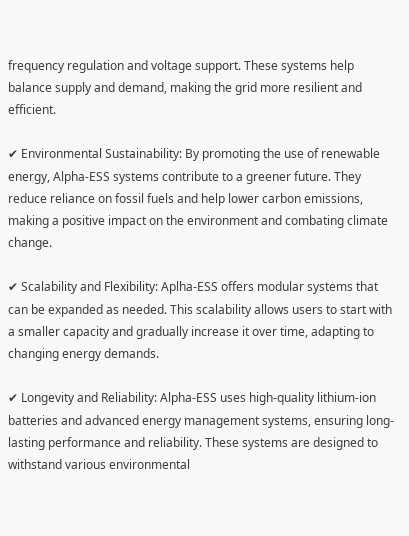frequency regulation and voltage support. These systems help balance supply and demand, making the grid more resilient and efficient.

✔ Environmental Sustainability: By promoting the use of renewable energy, Alpha-ESS systems contribute to a greener future. They reduce reliance on fossil fuels and help lower carbon emissions, making a positive impact on the environment and combating climate change.

✔ Scalability and Flexibility: Aplha-ESS offers modular systems that can be expanded as needed. This scalability allows users to start with a smaller capacity and gradually increase it over time, adapting to changing energy demands.

✔ Longevity and Reliability: Alpha-ESS uses high-quality lithium-ion batteries and advanced energy management systems, ensuring long-lasting performance and reliability. These systems are designed to withstand various environmental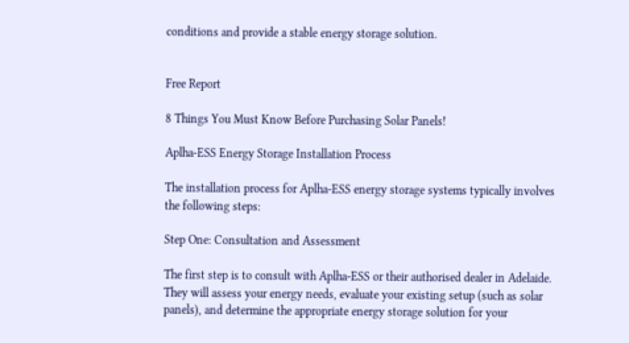conditions and provide a stable energy storage solution.


Free Report

8 Things You Must Know Before Purchasing Solar Panels!

Aplha-ESS Energy Storage Installation Process

The installation process for Aplha-ESS energy storage systems typically involves the following steps:

Step One: Consultation and Assessment

The first step is to consult with Aplha-ESS or their authorised dealer in Adelaide. They will assess your energy needs, evaluate your existing setup (such as solar panels), and determine the appropriate energy storage solution for your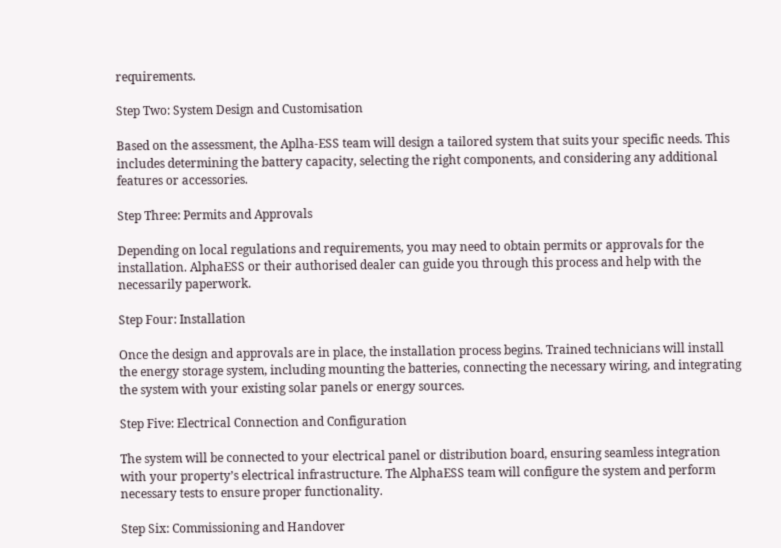requirements.

Step Two: System Design and Customisation

Based on the assessment, the Aplha-ESS team will design a tailored system that suits your specific needs. This includes determining the battery capacity, selecting the right components, and considering any additional features or accessories.

Step Three: Permits and Approvals

Depending on local regulations and requirements, you may need to obtain permits or approvals for the installation. AlphaESS or their authorised dealer can guide you through this process and help with the necessarily paperwork.

Step Four: Installation

Once the design and approvals are in place, the installation process begins. Trained technicians will install the energy storage system, including mounting the batteries, connecting the necessary wiring, and integrating the system with your existing solar panels or energy sources.

Step Five: Electrical Connection and Configuration

The system will be connected to your electrical panel or distribution board, ensuring seamless integration with your property’s electrical infrastructure. The AlphaESS team will configure the system and perform necessary tests to ensure proper functionality.

Step Six: Commissioning and Handover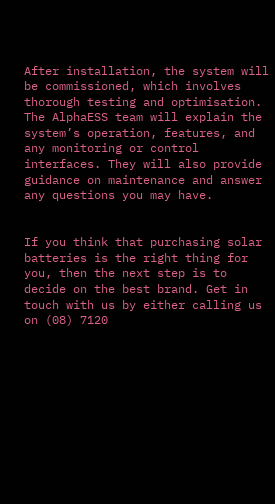After installation, the system will be commissioned, which involves thorough testing and optimisation. The AlphaESS team will explain the system’s operation, features, and any monitoring or control interfaces. They will also provide guidance on maintenance and answer any questions you may have.


If you think that purchasing solar batteries is the right thing for you, then the next step is to decide on the best brand. Get in touch with us by either calling us on (08) 7120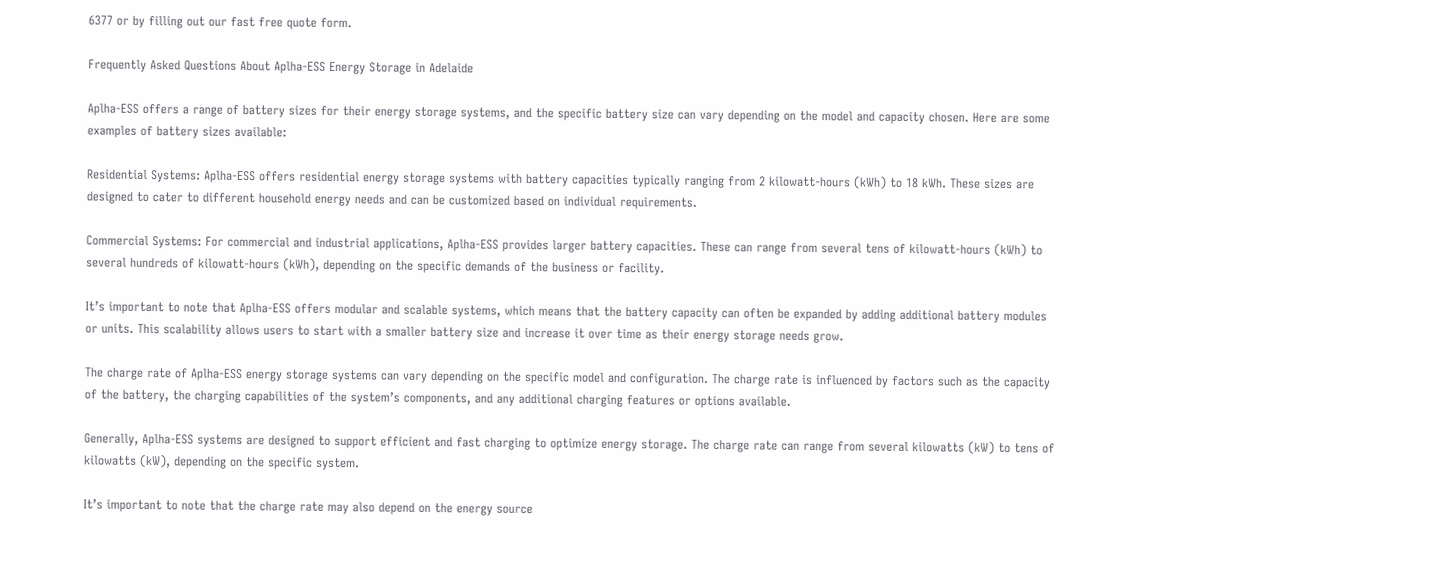6377 or by filling out our fast free quote form.

Frequently Asked Questions About Aplha-ESS Energy Storage in Adelaide

Aplha-ESS offers a range of battery sizes for their energy storage systems, and the specific battery size can vary depending on the model and capacity chosen. Here are some examples of battery sizes available:

Residential Systems: Aplha-ESS offers residential energy storage systems with battery capacities typically ranging from 2 kilowatt-hours (kWh) to 18 kWh. These sizes are designed to cater to different household energy needs and can be customized based on individual requirements.

Commercial Systems: For commercial and industrial applications, Aplha-ESS provides larger battery capacities. These can range from several tens of kilowatt-hours (kWh) to several hundreds of kilowatt-hours (kWh), depending on the specific demands of the business or facility.

It’s important to note that Aplha-ESS offers modular and scalable systems, which means that the battery capacity can often be expanded by adding additional battery modules or units. This scalability allows users to start with a smaller battery size and increase it over time as their energy storage needs grow.

The charge rate of Aplha-ESS energy storage systems can vary depending on the specific model and configuration. The charge rate is influenced by factors such as the capacity of the battery, the charging capabilities of the system’s components, and any additional charging features or options available.

Generally, Aplha-ESS systems are designed to support efficient and fast charging to optimize energy storage. The charge rate can range from several kilowatts (kW) to tens of kilowatts (kW), depending on the specific system.

It’s important to note that the charge rate may also depend on the energy source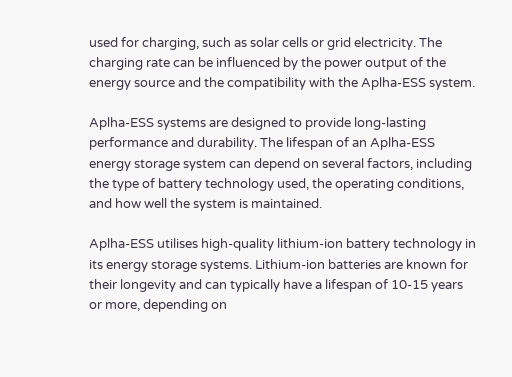used for charging, such as solar cells or grid electricity. The charging rate can be influenced by the power output of the energy source and the compatibility with the Aplha-ESS system.

Aplha-ESS systems are designed to provide long-lasting performance and durability. The lifespan of an Aplha-ESS energy storage system can depend on several factors, including the type of battery technology used, the operating conditions, and how well the system is maintained.

Aplha-ESS utilises high-quality lithium-ion battery technology in its energy storage systems. Lithium-ion batteries are known for their longevity and can typically have a lifespan of 10-15 years or more, depending on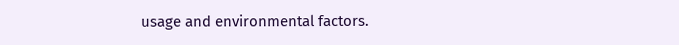usage and environmental factors.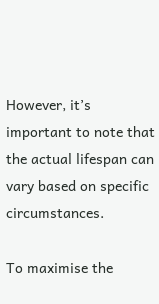However, it’s important to note that the actual lifespan can vary based on specific circumstances.

To maximise the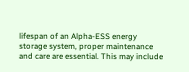lifespan of an Alpha-ESS energy storage system, proper maintenance and care are essential. This may include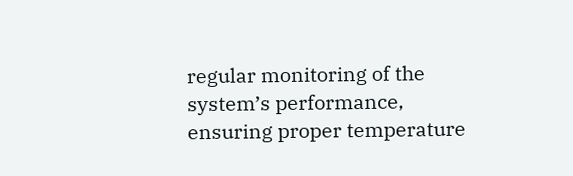regular monitoring of the system’s performance, ensuring proper temperature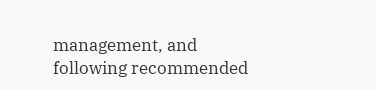management, and following recommended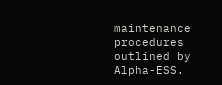maintenance procedures outlined by Alpha-ESS.